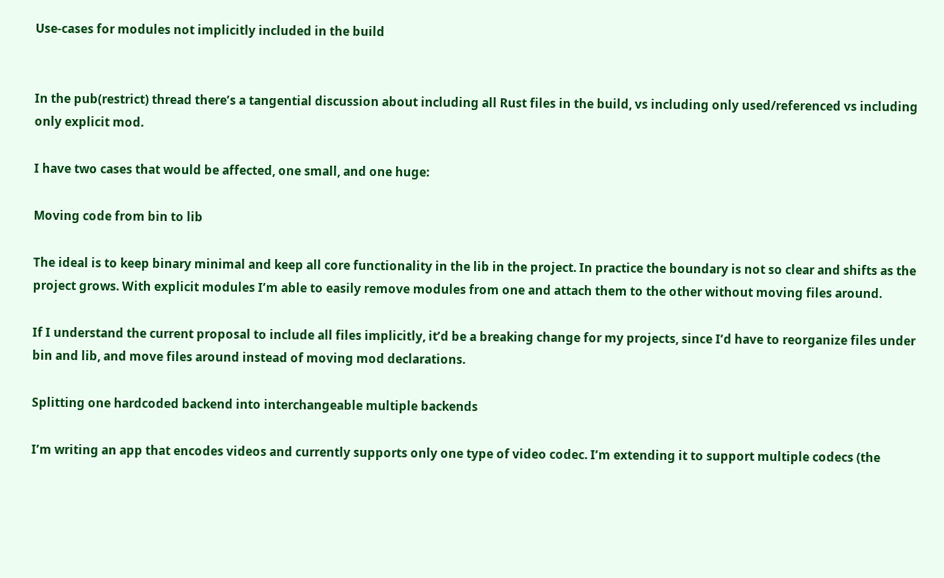Use-cases for modules not implicitly included in the build


In the pub(restrict) thread there’s a tangential discussion about including all Rust files in the build, vs including only used/referenced vs including only explicit mod.

I have two cases that would be affected, one small, and one huge:

Moving code from bin to lib

The ideal is to keep binary minimal and keep all core functionality in the lib in the project. In practice the boundary is not so clear and shifts as the project grows. With explicit modules I’m able to easily remove modules from one and attach them to the other without moving files around.

If I understand the current proposal to include all files implicitly, it’d be a breaking change for my projects, since I’d have to reorganize files under bin and lib, and move files around instead of moving mod declarations.

Splitting one hardcoded backend into interchangeable multiple backends

I’m writing an app that encodes videos and currently supports only one type of video codec. I’m extending it to support multiple codecs (the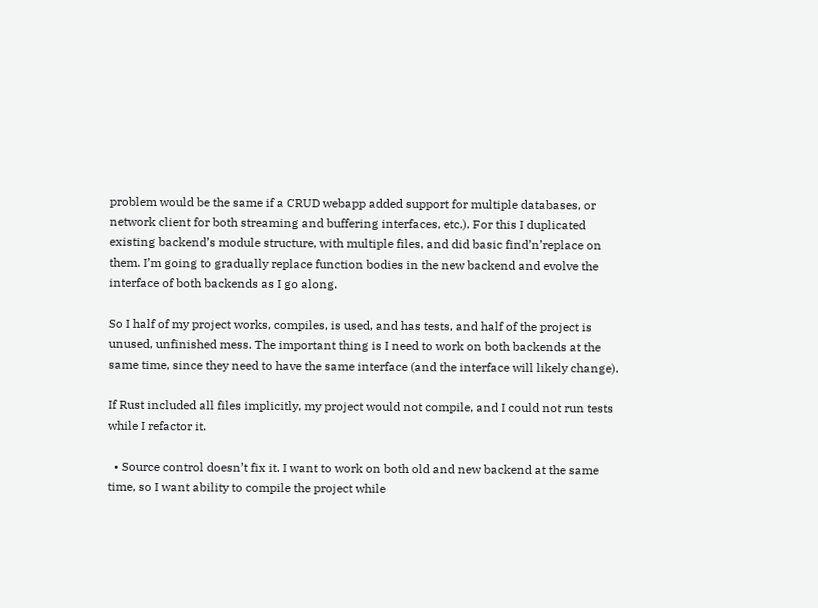problem would be the same if a CRUD webapp added support for multiple databases, or network client for both streaming and buffering interfaces, etc.). For this I duplicated existing backend’s module structure, with multiple files, and did basic find’n’replace on them. I’m going to gradually replace function bodies in the new backend and evolve the interface of both backends as I go along.

So I half of my project works, compiles, is used, and has tests, and half of the project is unused, unfinished mess. The important thing is I need to work on both backends at the same time, since they need to have the same interface (and the interface will likely change).

If Rust included all files implicitly, my project would not compile, and I could not run tests while I refactor it.

  • Source control doesn’t fix it. I want to work on both old and new backend at the same time, so I want ability to compile the project while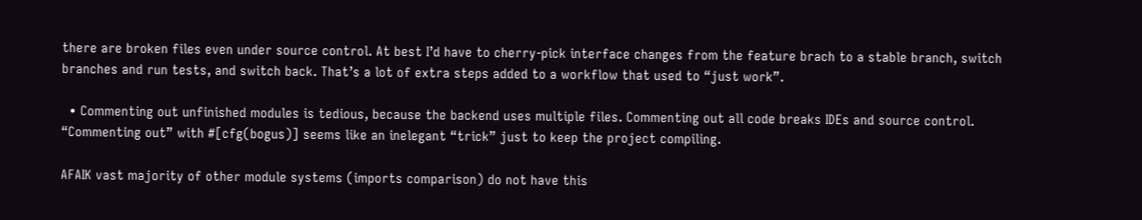there are broken files even under source control. At best I’d have to cherry-pick interface changes from the feature brach to a stable branch, switch branches and run tests, and switch back. That’s a lot of extra steps added to a workflow that used to “just work”.

  • Commenting out unfinished modules is tedious, because the backend uses multiple files. Commenting out all code breaks IDEs and source control. “Commenting out” with #[cfg(bogus)] seems like an inelegant “trick” just to keep the project compiling.

AFAIK vast majority of other module systems (imports comparison) do not have this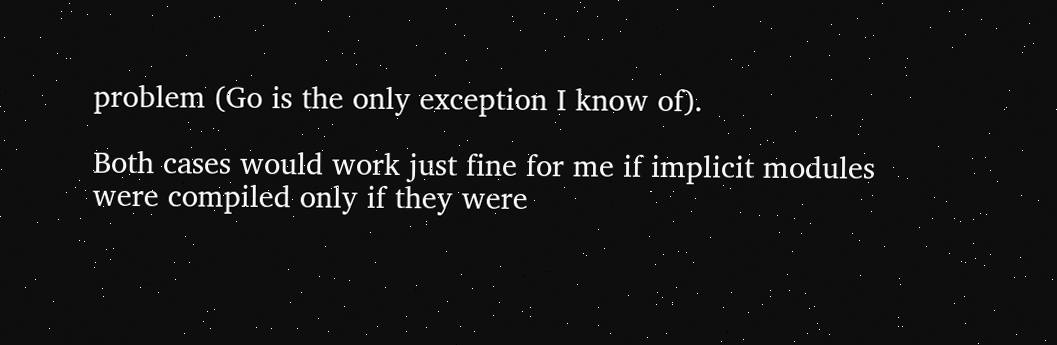problem (Go is the only exception I know of).

Both cases would work just fine for me if implicit modules were compiled only if they were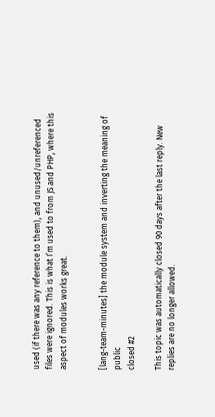used (if there was any reference to them), and unused/unreferenced files were ignored. This is what I’m used to from JS and PHP, where this aspect of modules works great.


[lang-team-minutes] the module system and inverting the meaning of public
closed #2

This topic was automatically closed 90 days after the last reply. New replies are no longer allowed.